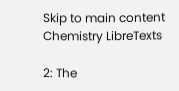Skip to main content
Chemistry LibreTexts

2: The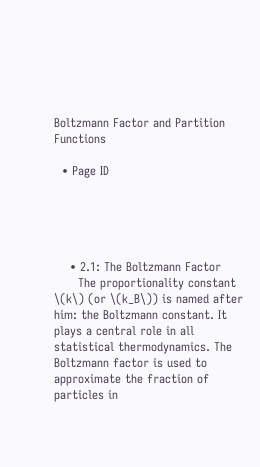Boltzmann Factor and Partition Functions

  • Page ID





    • 2.1: The Boltzmann Factor
      The proportionality constant \(k\) (or \(k_B\)) is named after him: the Boltzmann constant. It plays a central role in all statistical thermodynamics. The Boltzmann factor is used to approximate the fraction of particles in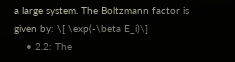a large system. The Boltzmann factor is given by: \[ \exp(-\beta E_i)\]
    • 2.2: The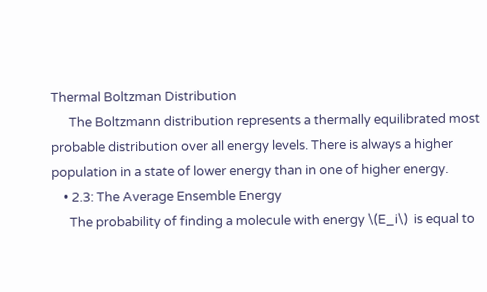Thermal Boltzman Distribution
      The Boltzmann distribution represents a thermally equilibrated most probable distribution over all energy levels. There is always a higher population in a state of lower energy than in one of higher energy.
    • 2.3: The Average Ensemble Energy
      The probability of finding a molecule with energy \(E_i\)  is equal to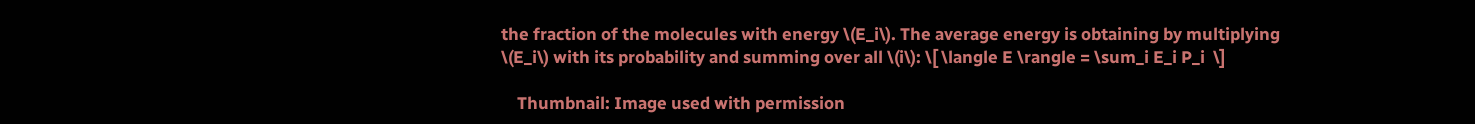the fraction of the molecules with energy \(E_i\). The average energy is obtaining by multiplying \(E_i\) with its probability and summing over all \(i\): \[ \langle E \rangle = \sum_i E_i P_i  \]

    Thumbnail: Image used with permission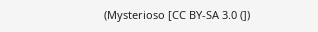(Mysterioso [CC BY-SA 3.0 (])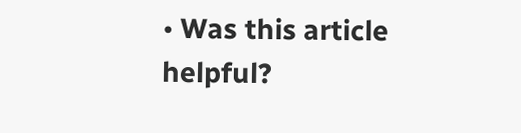• Was this article helpful?